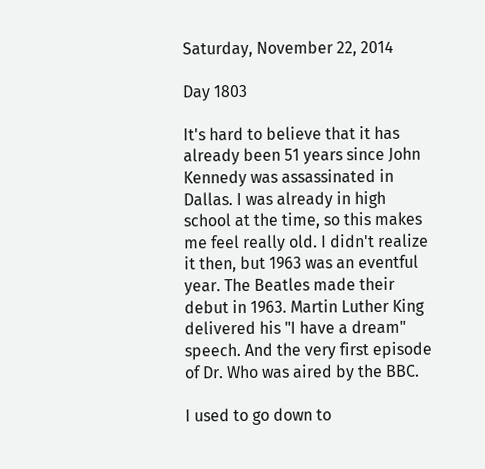Saturday, November 22, 2014

Day 1803

It's hard to believe that it has already been 51 years since John Kennedy was assassinated in Dallas. I was already in high school at the time, so this makes me feel really old. I didn't realize it then, but 1963 was an eventful year. The Beatles made their debut in 1963. Martin Luther King delivered his "I have a dream" speech. And the very first episode of Dr. Who was aired by the BBC.

I used to go down to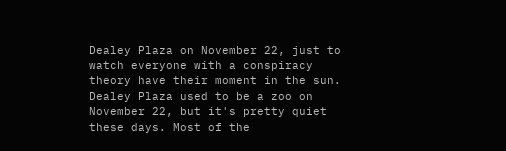Dealey Plaza on November 22, just to watch everyone with a conspiracy theory have their moment in the sun. Dealey Plaza used to be a zoo on November 22, but it's pretty quiet these days. Most of the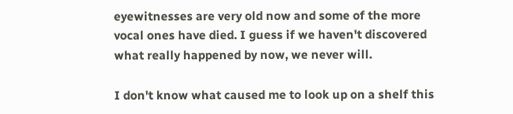eyewitnesses are very old now and some of the more vocal ones have died. I guess if we haven't discovered what really happened by now, we never will.

I don't know what caused me to look up on a shelf this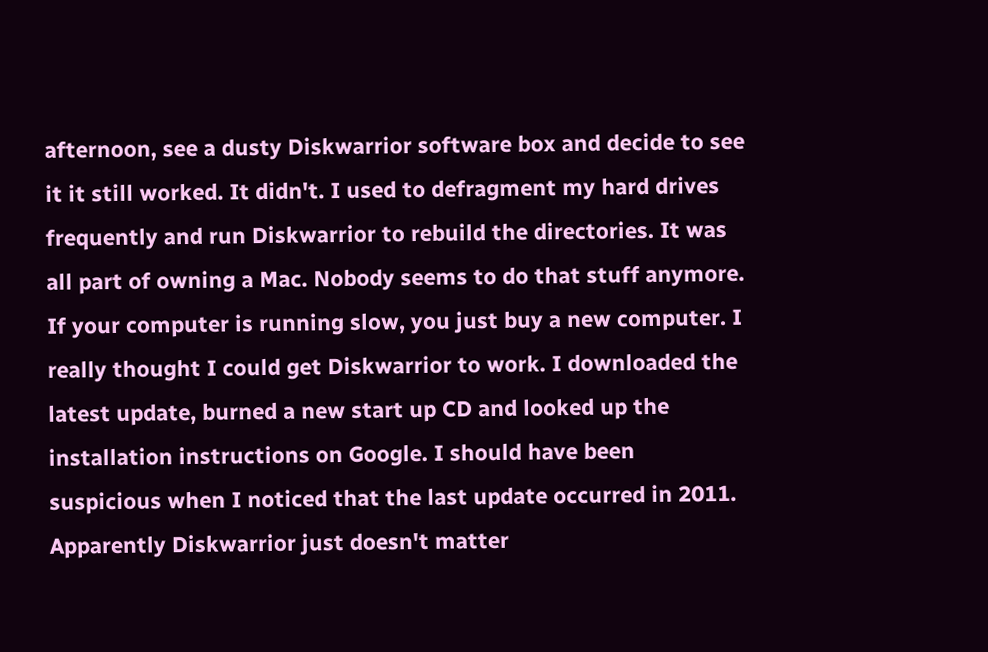afternoon, see a dusty Diskwarrior software box and decide to see it it still worked. It didn't. I used to defragment my hard drives frequently and run Diskwarrior to rebuild the directories. It was all part of owning a Mac. Nobody seems to do that stuff anymore. If your computer is running slow, you just buy a new computer. I really thought I could get Diskwarrior to work. I downloaded the latest update, burned a new start up CD and looked up the installation instructions on Google. I should have been suspicious when I noticed that the last update occurred in 2011. Apparently Diskwarrior just doesn't matter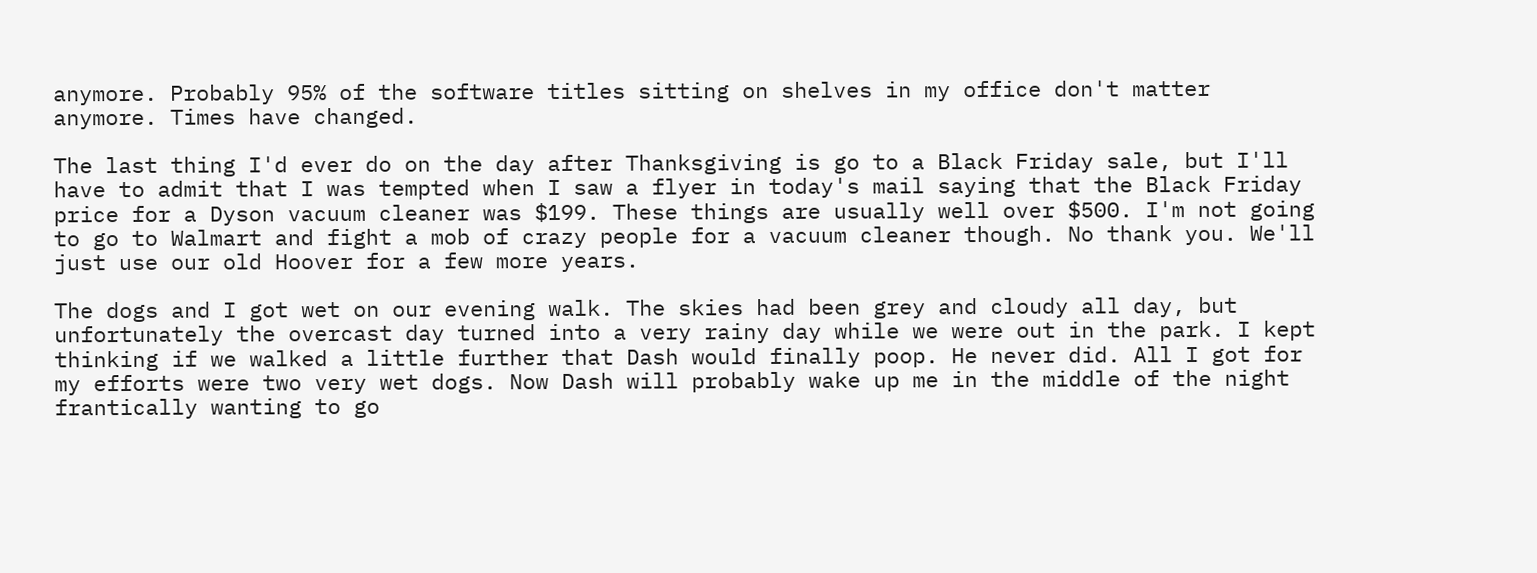anymore. Probably 95% of the software titles sitting on shelves in my office don't matter anymore. Times have changed.

The last thing I'd ever do on the day after Thanksgiving is go to a Black Friday sale, but I'll have to admit that I was tempted when I saw a flyer in today's mail saying that the Black Friday price for a Dyson vacuum cleaner was $199. These things are usually well over $500. I'm not going to go to Walmart and fight a mob of crazy people for a vacuum cleaner though. No thank you. We'll just use our old Hoover for a few more years.

The dogs and I got wet on our evening walk. The skies had been grey and cloudy all day, but unfortunately the overcast day turned into a very rainy day while we were out in the park. I kept thinking if we walked a little further that Dash would finally poop. He never did. All I got for my efforts were two very wet dogs. Now Dash will probably wake up me in the middle of the night frantically wanting to go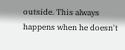outside. This always happens when he doesn't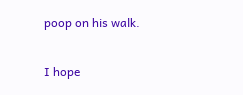poop on his walk.

I hope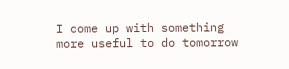I come up with something more useful to do tomorrow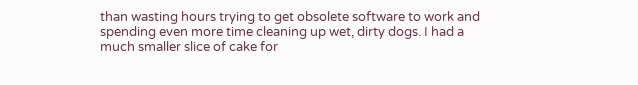than wasting hours trying to get obsolete software to work and spending even more time cleaning up wet, dirty dogs. I had a much smaller slice of cake for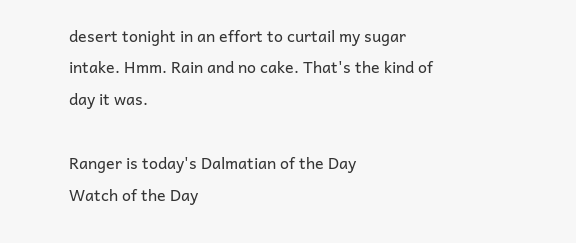desert tonight in an effort to curtail my sugar intake. Hmm. Rain and no cake. That's the kind of day it was.

Ranger is today's Dalmatian of the Day
Watch of the Day